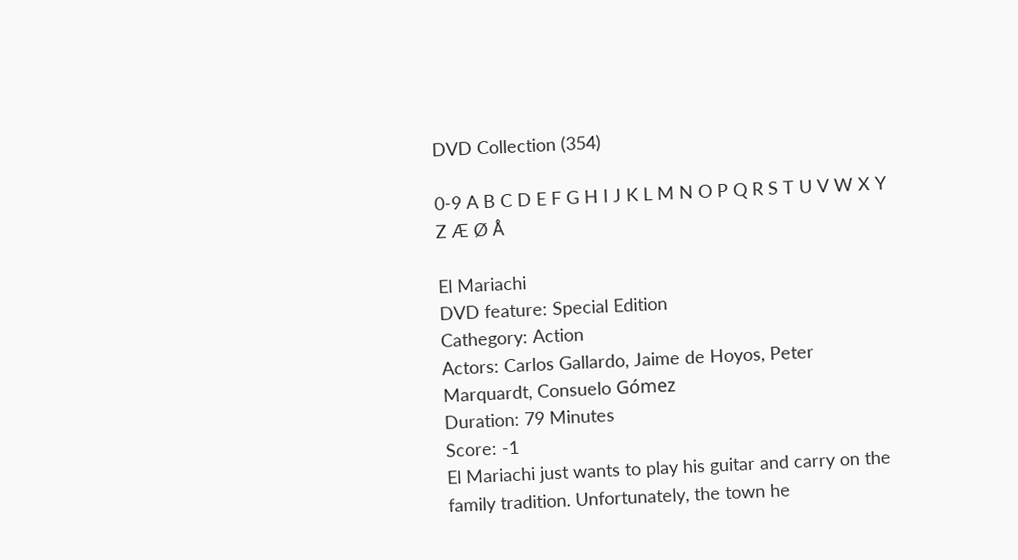DVD Collection (354)

0-9 A B C D E F G H I J K L M N O P Q R S T U V W X Y Z Æ Ø Å

El Mariachi
DVD feature: Special Edition
Cathegory: Action
Actors: Carlos Gallardo, Jaime de Hoyos, Peter Marquardt, Consuelo Gómez
Duration: 79 Minutes
Score: -1
El Mariachi just wants to play his guitar and carry on the family tradition. Unfortunately, the town he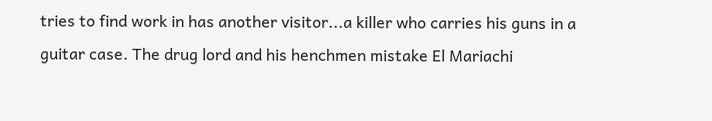tries to find work in has another visitor...a killer who carries his guns in a guitar case. The drug lord and his henchmen mistake El Mariachi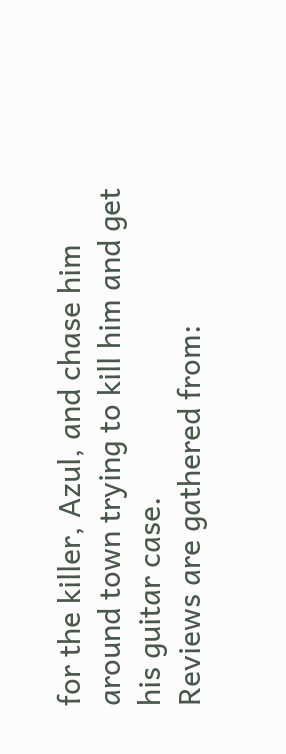for the killer, Azul, and chase him around town trying to kill him and get his guitar case.
Reviews are gathered from: